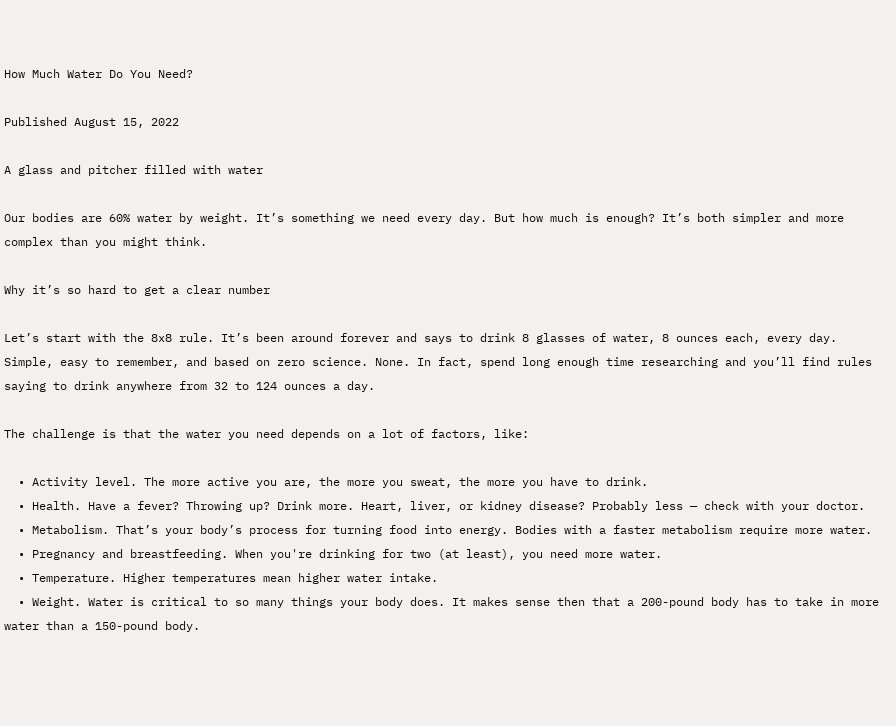How Much Water Do You Need?

Published August 15, 2022

A glass and pitcher filled with water

Our bodies are 60% water by weight. It’s something we need every day. But how much is enough? It’s both simpler and more complex than you might think.

Why it’s so hard to get a clear number

Let’s start with the 8x8 rule. It’s been around forever and says to drink 8 glasses of water, 8 ounces each, every day. Simple, easy to remember, and based on zero science. None. In fact, spend long enough time researching and you’ll find rules saying to drink anywhere from 32 to 124 ounces a day.

The challenge is that the water you need depends on a lot of factors, like:

  • Activity level. The more active you are, the more you sweat, the more you have to drink.
  • Health. Have a fever? Throwing up? Drink more. Heart, liver, or kidney disease? Probably less — check with your doctor.
  • Metabolism. That’s your body’s process for turning food into energy. Bodies with a faster metabolism require more water.
  • Pregnancy and breastfeeding. When you're drinking for two (at least), you need more water.
  • Temperature. Higher temperatures mean higher water intake.
  • Weight. Water is critical to so many things your body does. It makes sense then that a 200-pound body has to take in more water than a 150-pound body.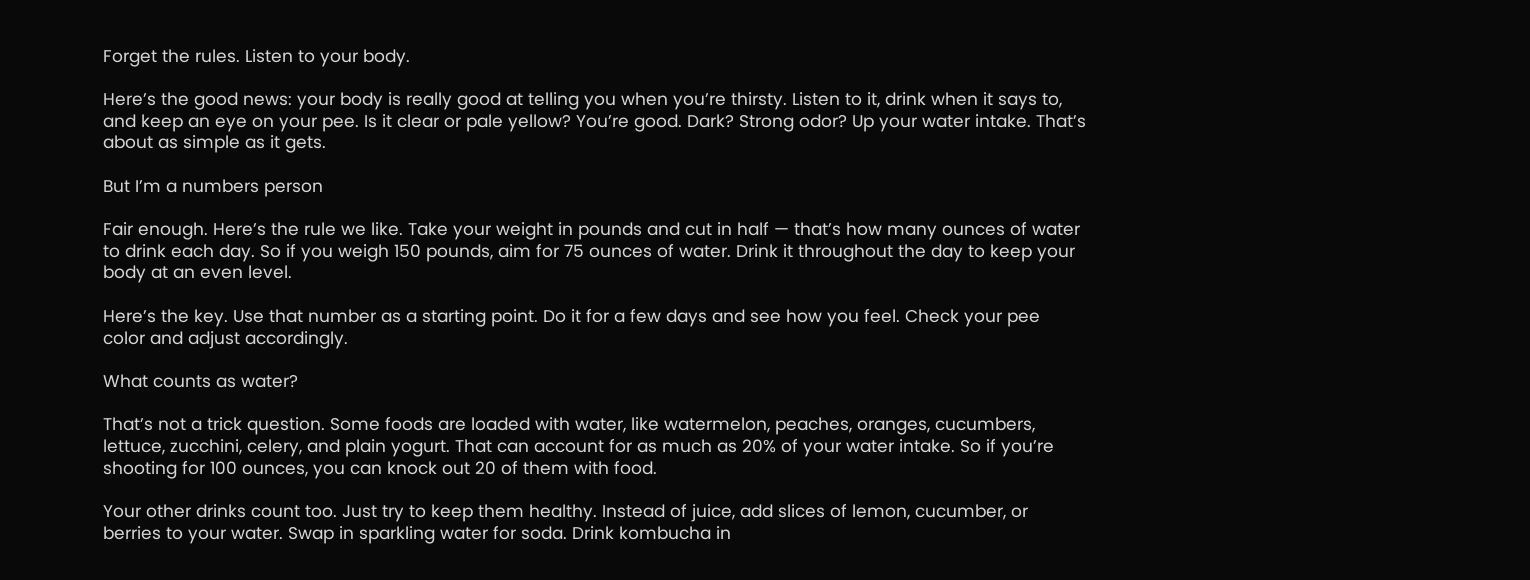Forget the rules. Listen to your body.

Here’s the good news: your body is really good at telling you when you’re thirsty. Listen to it, drink when it says to, and keep an eye on your pee. Is it clear or pale yellow? You’re good. Dark? Strong odor? Up your water intake. That’s about as simple as it gets.

But I’m a numbers person

Fair enough. Here’s the rule we like. Take your weight in pounds and cut in half — that’s how many ounces of water to drink each day. So if you weigh 150 pounds, aim for 75 ounces of water. Drink it throughout the day to keep your body at an even level.

Here’s the key. Use that number as a starting point. Do it for a few days and see how you feel. Check your pee color and adjust accordingly.

What counts as water?

That’s not a trick question. Some foods are loaded with water, like watermelon, peaches, oranges, cucumbers, lettuce, zucchini, celery, and plain yogurt. That can account for as much as 20% of your water intake. So if you’re shooting for 100 ounces, you can knock out 20 of them with food.

Your other drinks count too. Just try to keep them healthy. Instead of juice, add slices of lemon, cucumber, or berries to your water. Swap in sparkling water for soda. Drink kombucha in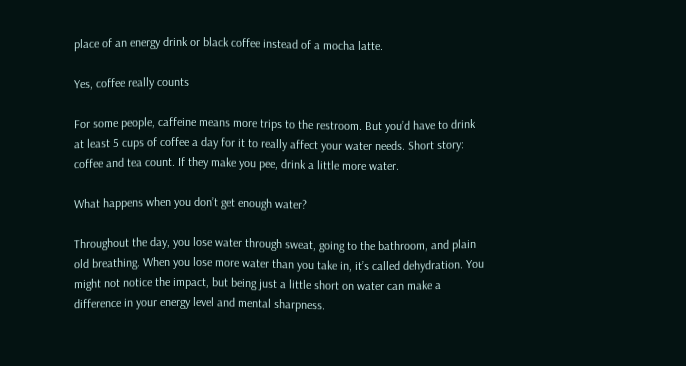place of an energy drink or black coffee instead of a mocha latte.

Yes, coffee really counts

For some people, caffeine means more trips to the restroom. But you’d have to drink at least 5 cups of coffee a day for it to really affect your water needs. Short story: coffee and tea count. If they make you pee, drink a little more water.

What happens when you don’t get enough water?

Throughout the day, you lose water through sweat, going to the bathroom, and plain old breathing. When you lose more water than you take in, it’s called dehydration. You might not notice the impact, but being just a little short on water can make a difference in your energy level and mental sharpness.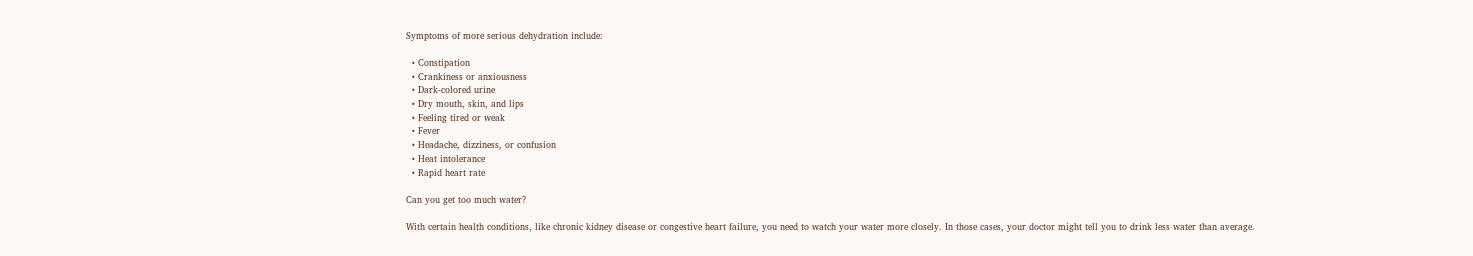Symptoms of more serious dehydration include:

  • Constipation
  • Crankiness or anxiousness
  • Dark-colored urine
  • Dry mouth, skin, and lips
  • Feeling tired or weak
  • Fever
  • Headache, dizziness, or confusion
  • Heat intolerance
  • Rapid heart rate

Can you get too much water?

With certain health conditions, like chronic kidney disease or congestive heart failure, you need to watch your water more closely. In those cases, your doctor might tell you to drink less water than average.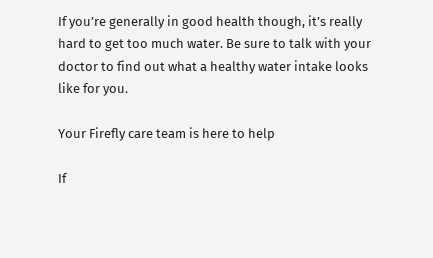If you’re generally in good health though, it’s really hard to get too much water. Be sure to talk with your doctor to find out what a healthy water intake looks like for you.

Your Firefly care team is here to help

If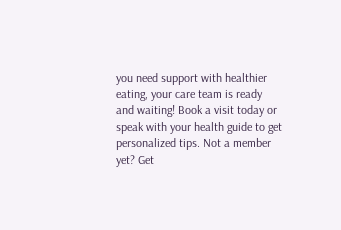you need support with healthier eating, your care team is ready and waiting! Book a visit today or speak with your health guide to get personalized tips. Not a member yet? Get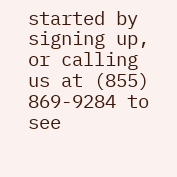started by signing up, or calling us at (855) 869-9284 to see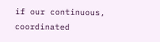if our continuous, coordinated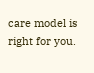care model is right for you.